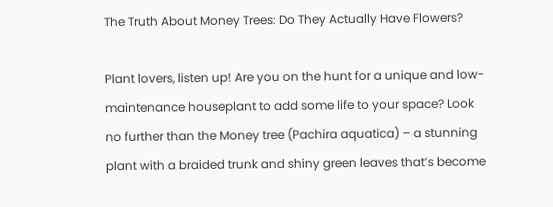The Truth About Money Trees: Do They Actually Have Flowers?

Plant lovers, listen up! Are you on the hunt for a unique and low-maintenance houseplant to add some life to your space? Look no further than the Money tree (Pachira aquatica) – a stunning plant with a braided trunk and shiny green leaves that’s become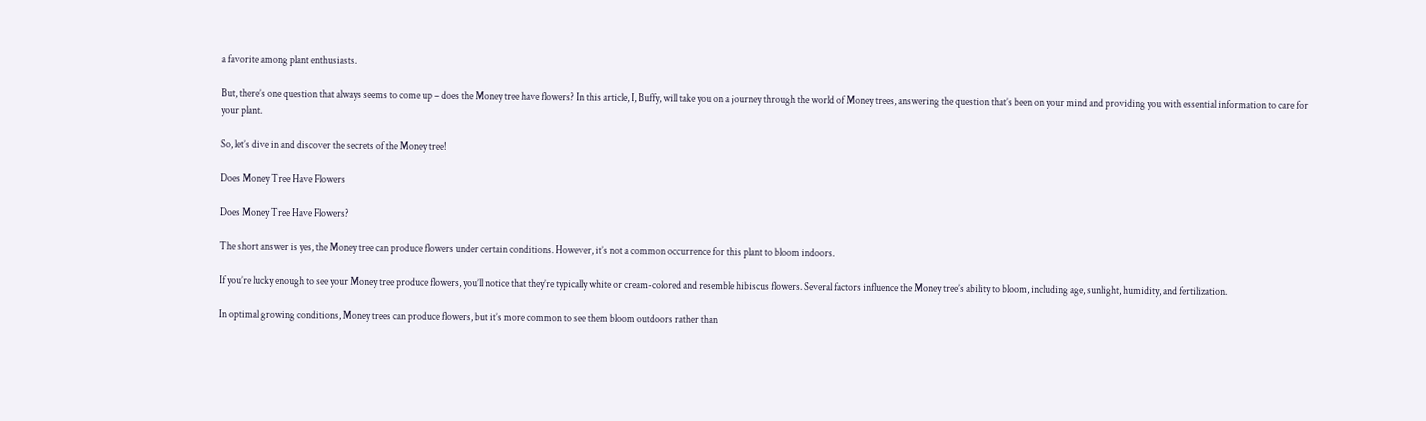a favorite among plant enthusiasts.

But, there’s one question that always seems to come up – does the Money tree have flowers? In this article, I, Buffy, will take you on a journey through the world of Money trees, answering the question that’s been on your mind and providing you with essential information to care for your plant.

So, let’s dive in and discover the secrets of the Money tree!

Does Money Tree Have Flowers

Does Money Tree Have Flowers?

The short answer is yes, the Money tree can produce flowers under certain conditions. However, it’s not a common occurrence for this plant to bloom indoors.

If you’re lucky enough to see your Money tree produce flowers, you’ll notice that they’re typically white or cream-colored and resemble hibiscus flowers. Several factors influence the Money tree’s ability to bloom, including age, sunlight, humidity, and fertilization.

In optimal growing conditions, Money trees can produce flowers, but it’s more common to see them bloom outdoors rather than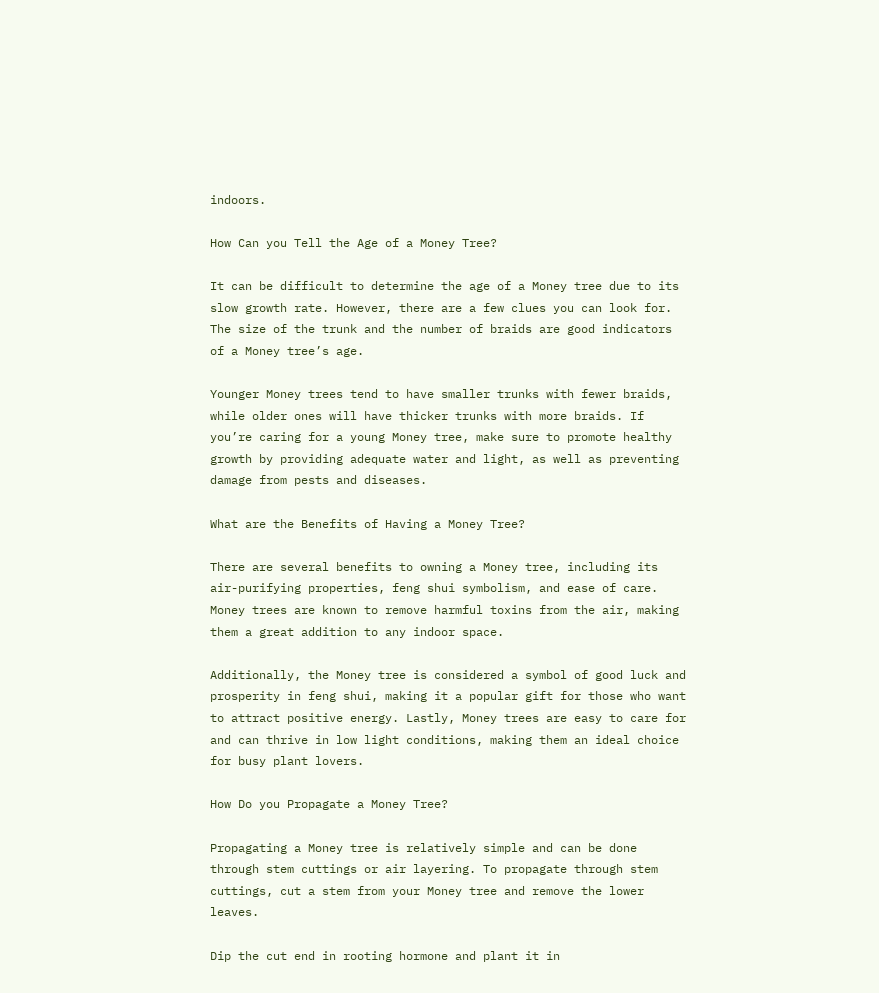indoors.

How Can you Tell the Age of a Money Tree?

It can be difficult to determine the age of a Money tree due to its slow growth rate. However, there are a few clues you can look for. The size of the trunk and the number of braids are good indicators of a Money tree’s age.

Younger Money trees tend to have smaller trunks with fewer braids, while older ones will have thicker trunks with more braids. If you’re caring for a young Money tree, make sure to promote healthy growth by providing adequate water and light, as well as preventing damage from pests and diseases.

What are the Benefits of Having a Money Tree?

There are several benefits to owning a Money tree, including its air-purifying properties, feng shui symbolism, and ease of care. Money trees are known to remove harmful toxins from the air, making them a great addition to any indoor space.

Additionally, the Money tree is considered a symbol of good luck and prosperity in feng shui, making it a popular gift for those who want to attract positive energy. Lastly, Money trees are easy to care for and can thrive in low light conditions, making them an ideal choice for busy plant lovers.

How Do you Propagate a Money Tree?

Propagating a Money tree is relatively simple and can be done through stem cuttings or air layering. To propagate through stem cuttings, cut a stem from your Money tree and remove the lower leaves.

Dip the cut end in rooting hormone and plant it in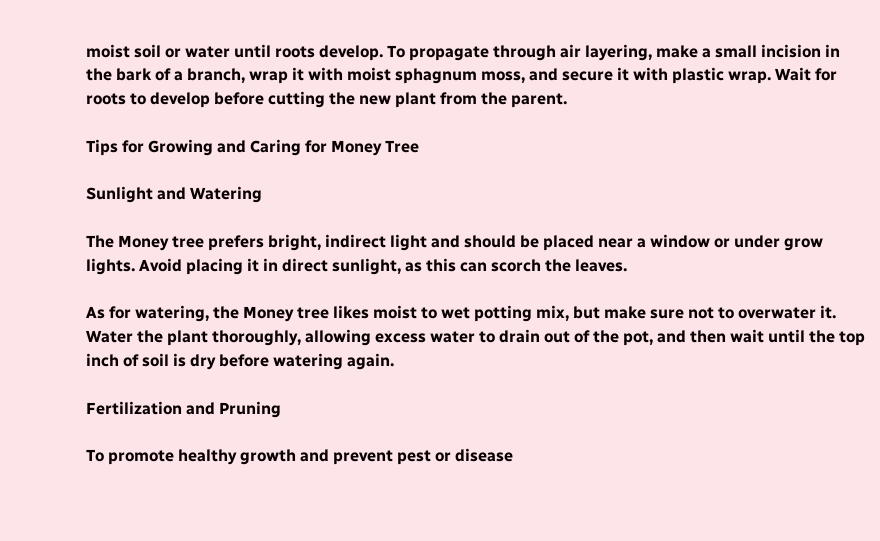moist soil or water until roots develop. To propagate through air layering, make a small incision in the bark of a branch, wrap it with moist sphagnum moss, and secure it with plastic wrap. Wait for roots to develop before cutting the new plant from the parent.

Tips for Growing and Caring for Money Tree

Sunlight and Watering

The Money tree prefers bright, indirect light and should be placed near a window or under grow lights. Avoid placing it in direct sunlight, as this can scorch the leaves.

As for watering, the Money tree likes moist to wet potting mix, but make sure not to overwater it. Water the plant thoroughly, allowing excess water to drain out of the pot, and then wait until the top inch of soil is dry before watering again.

Fertilization and Pruning

To promote healthy growth and prevent pest or disease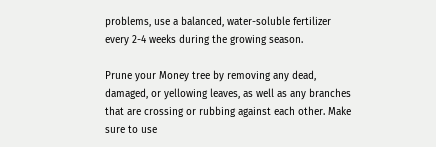problems, use a balanced, water-soluble fertilizer every 2-4 weeks during the growing season.

Prune your Money tree by removing any dead, damaged, or yellowing leaves, as well as any branches that are crossing or rubbing against each other. Make sure to use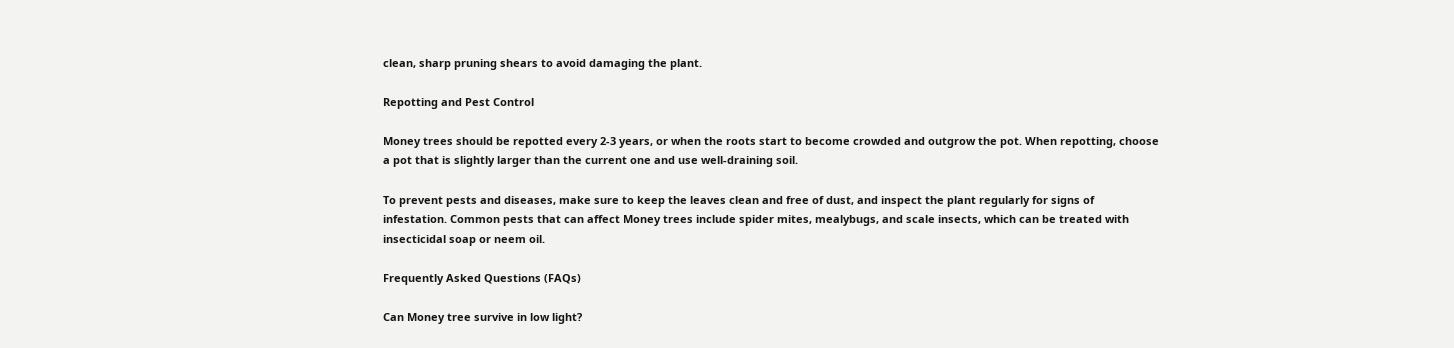clean, sharp pruning shears to avoid damaging the plant.

Repotting and Pest Control

Money trees should be repotted every 2-3 years, or when the roots start to become crowded and outgrow the pot. When repotting, choose a pot that is slightly larger than the current one and use well-draining soil.

To prevent pests and diseases, make sure to keep the leaves clean and free of dust, and inspect the plant regularly for signs of infestation. Common pests that can affect Money trees include spider mites, mealybugs, and scale insects, which can be treated with insecticidal soap or neem oil.

Frequently Asked Questions (FAQs)

Can Money tree survive in low light?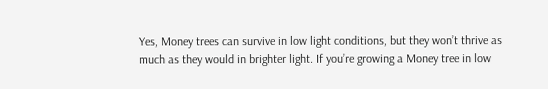Yes, Money trees can survive in low light conditions, but they won’t thrive as much as they would in brighter light. If you’re growing a Money tree in low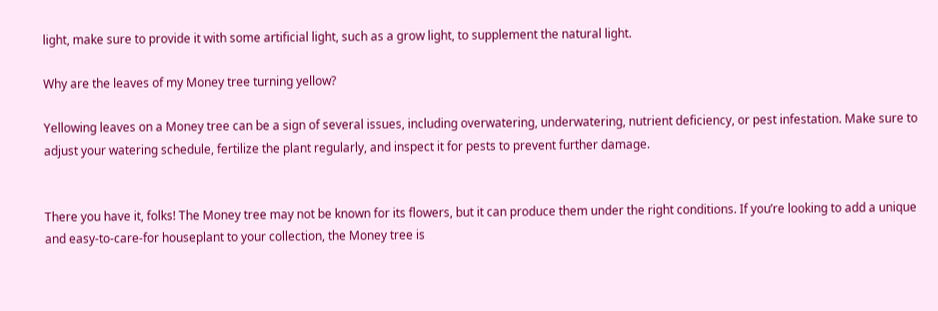light, make sure to provide it with some artificial light, such as a grow light, to supplement the natural light.

Why are the leaves of my Money tree turning yellow?

Yellowing leaves on a Money tree can be a sign of several issues, including overwatering, underwatering, nutrient deficiency, or pest infestation. Make sure to adjust your watering schedule, fertilize the plant regularly, and inspect it for pests to prevent further damage.


There you have it, folks! The Money tree may not be known for its flowers, but it can produce them under the right conditions. If you’re looking to add a unique and easy-to-care-for houseplant to your collection, the Money tree is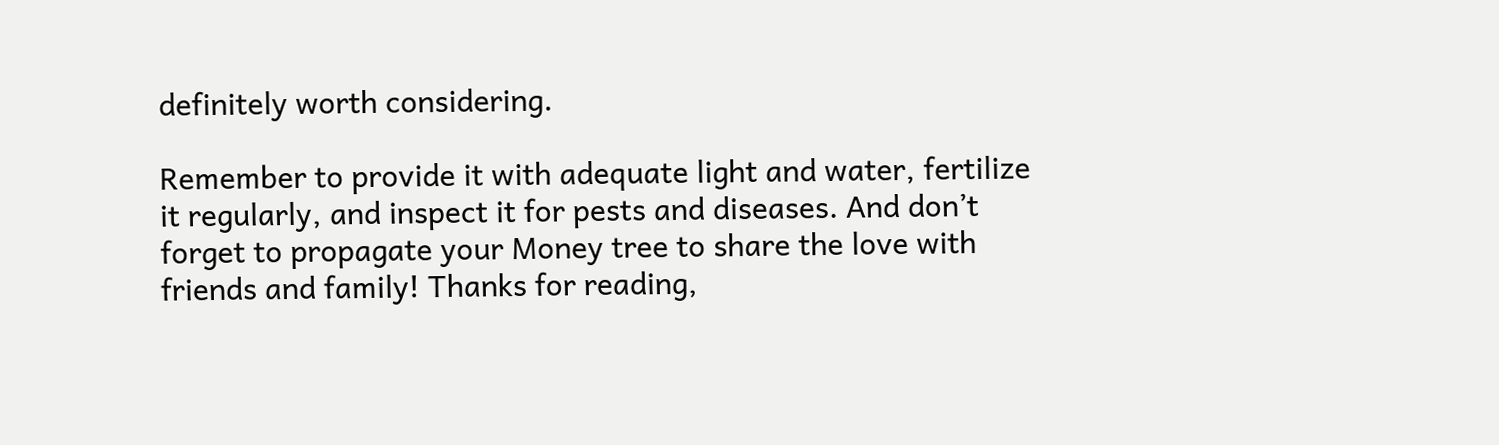definitely worth considering.

Remember to provide it with adequate light and water, fertilize it regularly, and inspect it for pests and diseases. And don’t forget to propagate your Money tree to share the love with friends and family! Thanks for reading,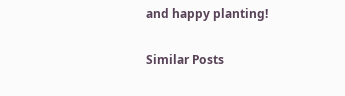and happy planting!

Similar Posts